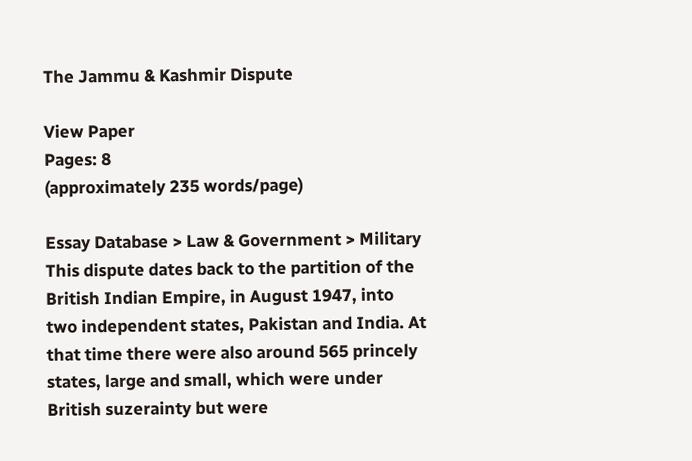The Jammu & Kashmir Dispute

View Paper
Pages: 8
(approximately 235 words/page)

Essay Database > Law & Government > Military
This dispute dates back to the partition of the British Indian Empire, in August 1947, into two independent states, Pakistan and India. At that time there were also around 565 princely states, large and small, which were under British suzerainty but were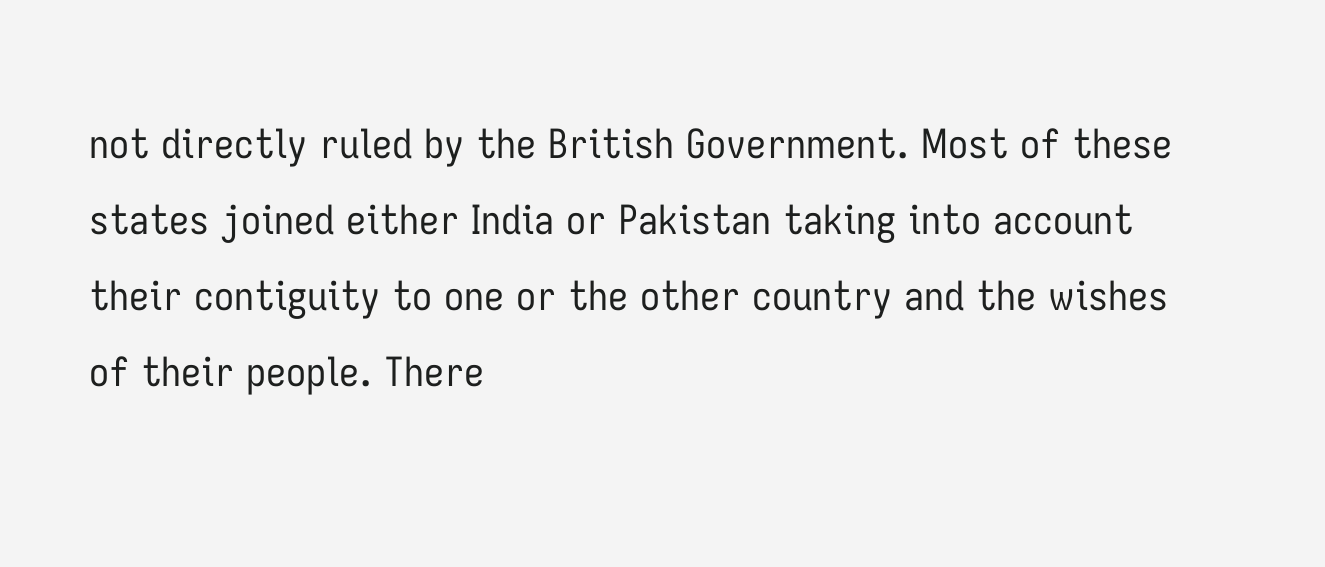not directly ruled by the British Government. Most of these states joined either India or Pakistan taking into account their contiguity to one or the other country and the wishes of their people. There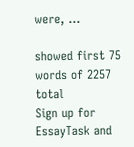were, …

showed first 75 words of 2257 total
Sign up for EssayTask and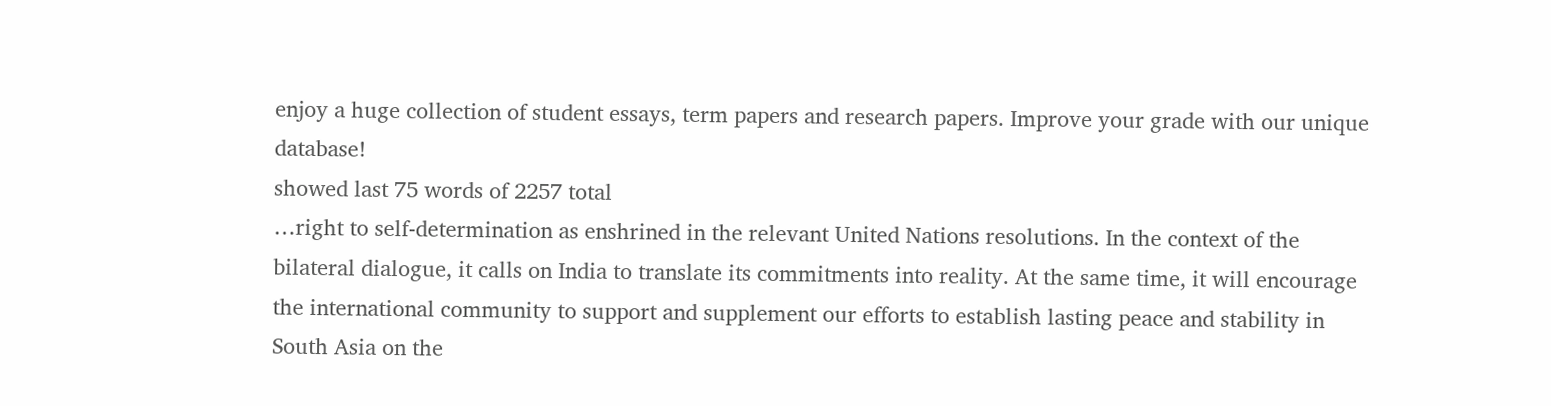enjoy a huge collection of student essays, term papers and research papers. Improve your grade with our unique database!
showed last 75 words of 2257 total
…right to self-determination as enshrined in the relevant United Nations resolutions. In the context of the bilateral dialogue, it calls on India to translate its commitments into reality. At the same time, it will encourage the international community to support and supplement our efforts to establish lasting peace and stability in South Asia on the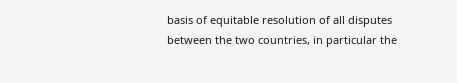basis of equitable resolution of all disputes between the two countries, in particular the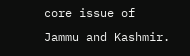core issue of Jammu and Kashmir.